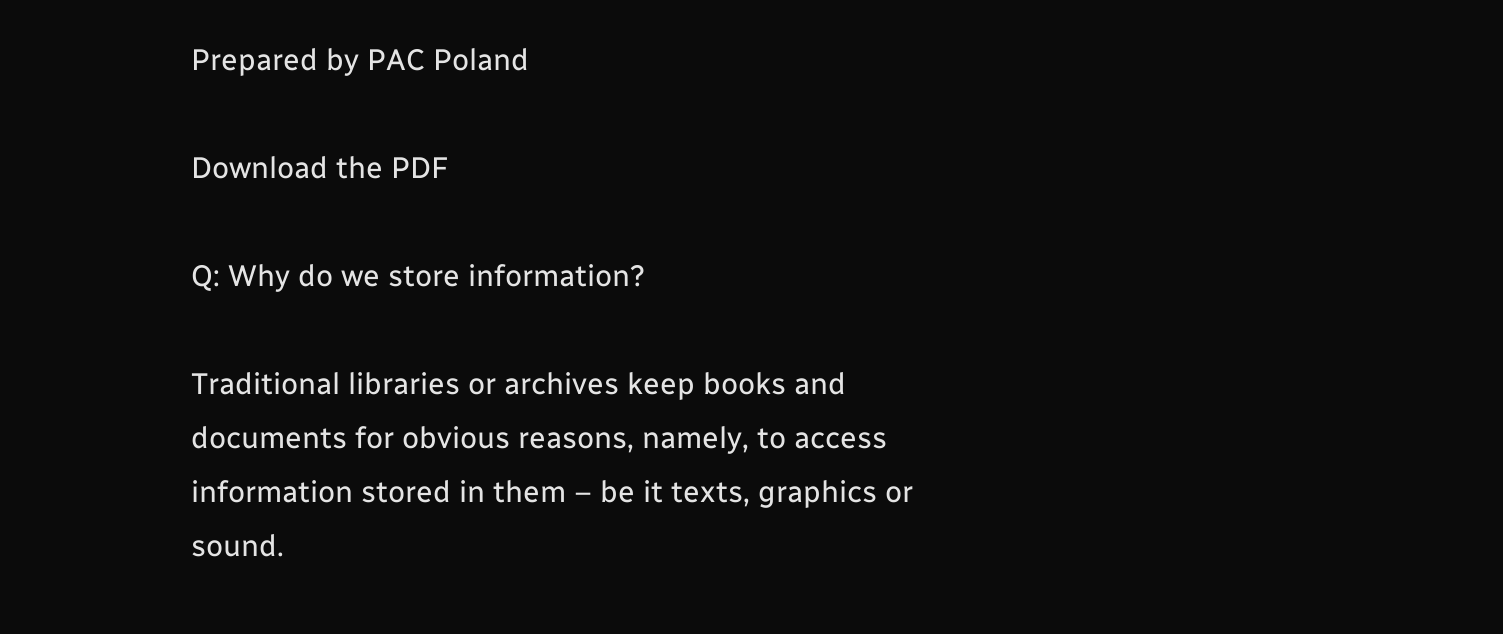Prepared by PAC Poland

Download the PDF

Q: Why do we store information?

Traditional libraries or archives keep books and documents for obvious reasons, namely, to access information stored in them – be it texts, graphics or sound.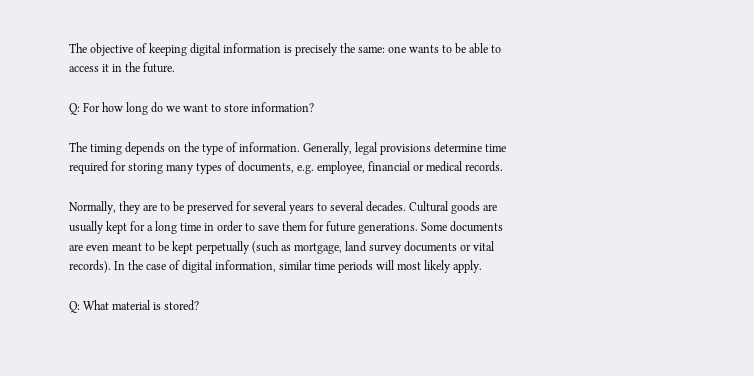The objective of keeping digital information is precisely the same: one wants to be able to access it in the future.

Q: For how long do we want to store information?

The timing depends on the type of information. Generally, legal provisions determine time required for storing many types of documents, e.g. employee, financial or medical records.

Normally, they are to be preserved for several years to several decades. Cultural goods are usually kept for a long time in order to save them for future generations. Some documents are even meant to be kept perpetually (such as mortgage, land survey documents or vital records). In the case of digital information, similar time periods will most likely apply.

Q: What material is stored?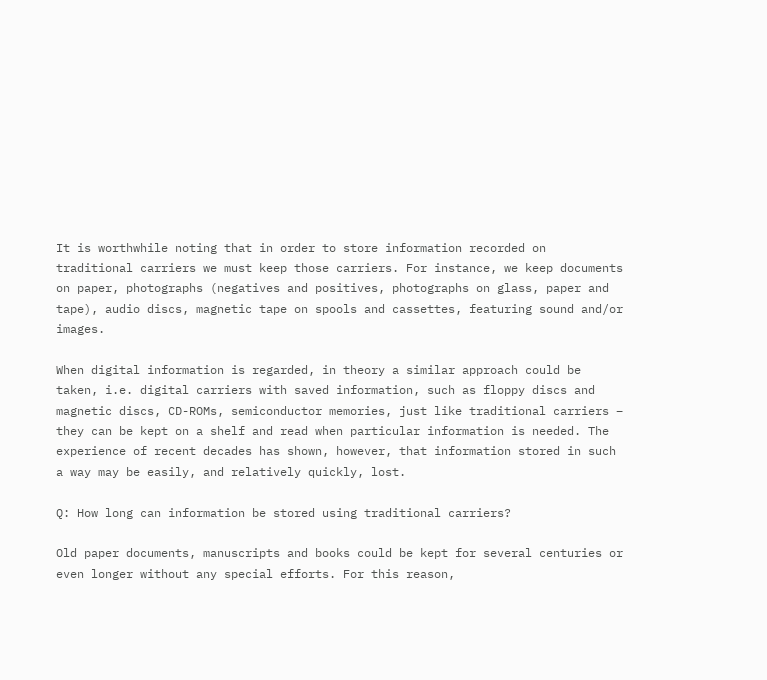It is worthwhile noting that in order to store information recorded on traditional carriers we must keep those carriers. For instance, we keep documents on paper, photographs (negatives and positives, photographs on glass, paper and tape), audio discs, magnetic tape on spools and cassettes, featuring sound and/or images.

When digital information is regarded, in theory a similar approach could be taken, i.e. digital carriers with saved information, such as floppy discs and magnetic discs, CD-ROMs, semiconductor memories, just like traditional carriers – they can be kept on a shelf and read when particular information is needed. The experience of recent decades has shown, however, that information stored in such a way may be easily, and relatively quickly, lost.

Q: How long can information be stored using traditional carriers?

Old paper documents, manuscripts and books could be kept for several centuries or even longer without any special efforts. For this reason,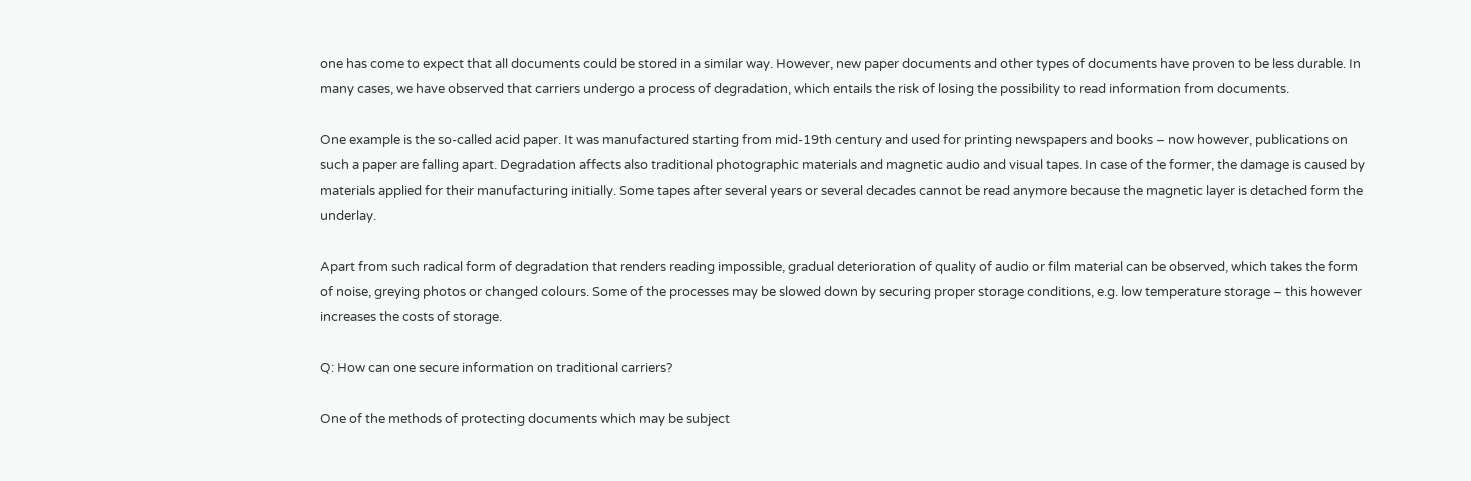one has come to expect that all documents could be stored in a similar way. However, new paper documents and other types of documents have proven to be less durable. In many cases, we have observed that carriers undergo a process of degradation, which entails the risk of losing the possibility to read information from documents.

One example is the so-called acid paper. It was manufactured starting from mid-19th century and used for printing newspapers and books – now however, publications on such a paper are falling apart. Degradation affects also traditional photographic materials and magnetic audio and visual tapes. In case of the former, the damage is caused by materials applied for their manufacturing initially. Some tapes after several years or several decades cannot be read anymore because the magnetic layer is detached form the underlay.

Apart from such radical form of degradation that renders reading impossible, gradual deterioration of quality of audio or film material can be observed, which takes the form of noise, greying photos or changed colours. Some of the processes may be slowed down by securing proper storage conditions, e.g. low temperature storage – this however increases the costs of storage.

Q: How can one secure information on traditional carriers?

One of the methods of protecting documents which may be subject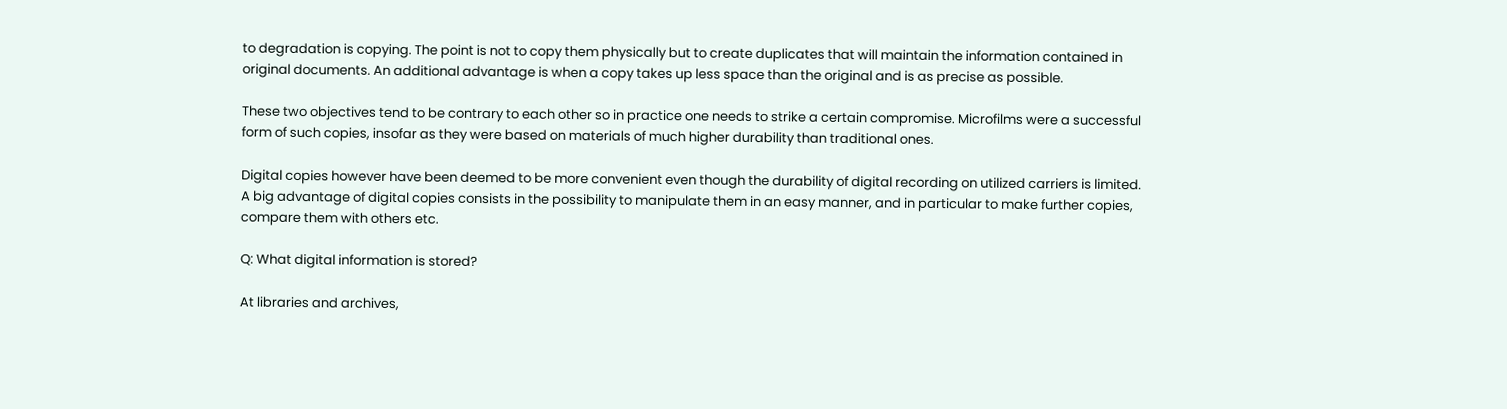to degradation is copying. The point is not to copy them physically but to create duplicates that will maintain the information contained in original documents. An additional advantage is when a copy takes up less space than the original and is as precise as possible.

These two objectives tend to be contrary to each other so in practice one needs to strike a certain compromise. Microfilms were a successful form of such copies, insofar as they were based on materials of much higher durability than traditional ones.

Digital copies however have been deemed to be more convenient even though the durability of digital recording on utilized carriers is limited. A big advantage of digital copies consists in the possibility to manipulate them in an easy manner, and in particular to make further copies, compare them with others etc.

Q: What digital information is stored?

At libraries and archives,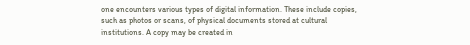one encounters various types of digital information. These include copies, such as photos or scans, of physical documents stored at cultural institutions. A copy may be created in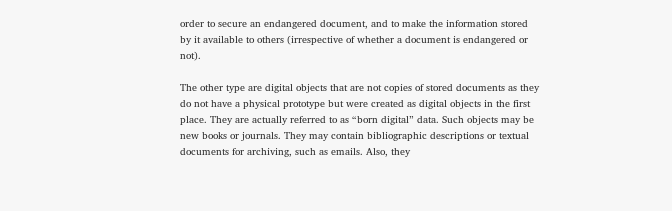order to secure an endangered document, and to make the information stored by it available to others (irrespective of whether a document is endangered or not).

The other type are digital objects that are not copies of stored documents as they do not have a physical prototype but were created as digital objects in the first place. They are actually referred to as “born digital” data. Such objects may be new books or journals. They may contain bibliographic descriptions or textual documents for archiving, such as emails. Also, they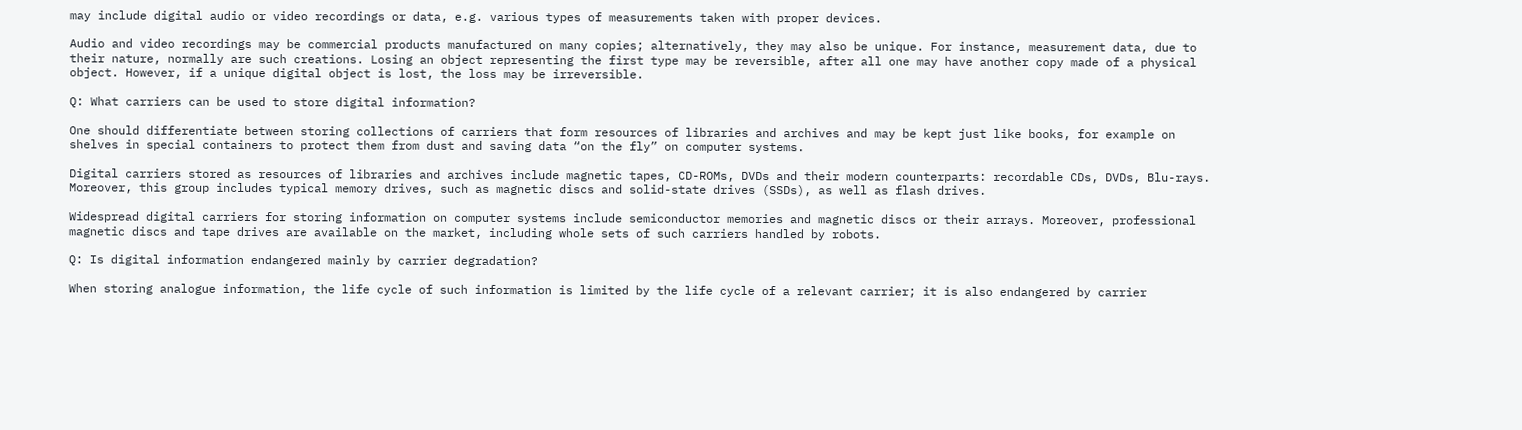may include digital audio or video recordings or data, e.g. various types of measurements taken with proper devices.

Audio and video recordings may be commercial products manufactured on many copies; alternatively, they may also be unique. For instance, measurement data, due to their nature, normally are such creations. Losing an object representing the first type may be reversible, after all one may have another copy made of a physical object. However, if a unique digital object is lost, the loss may be irreversible.

Q: What carriers can be used to store digital information?

One should differentiate between storing collections of carriers that form resources of libraries and archives and may be kept just like books, for example on shelves in special containers to protect them from dust and saving data “on the fly” on computer systems.

Digital carriers stored as resources of libraries and archives include magnetic tapes, CD-ROMs, DVDs and their modern counterparts: recordable CDs, DVDs, Blu-rays. Moreover, this group includes typical memory drives, such as magnetic discs and solid-state drives (SSDs), as well as flash drives.

Widespread digital carriers for storing information on computer systems include semiconductor memories and magnetic discs or their arrays. Moreover, professional magnetic discs and tape drives are available on the market, including whole sets of such carriers handled by robots.

Q: Is digital information endangered mainly by carrier degradation?

When storing analogue information, the life cycle of such information is limited by the life cycle of a relevant carrier; it is also endangered by carrier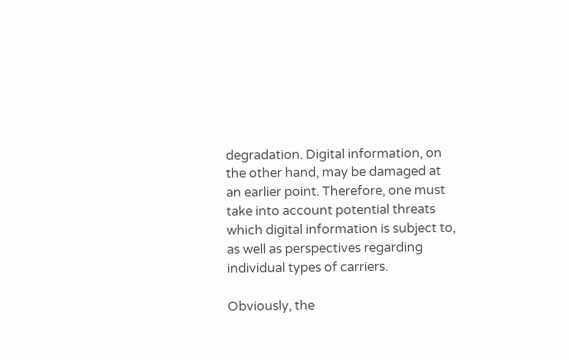degradation. Digital information, on the other hand, may be damaged at an earlier point. Therefore, one must take into account potential threats which digital information is subject to, as well as perspectives regarding individual types of carriers.

Obviously, the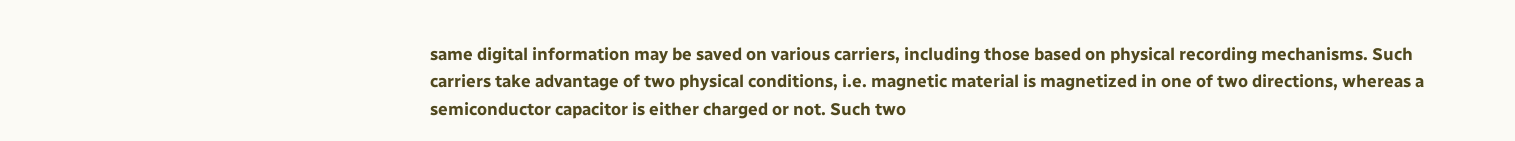same digital information may be saved on various carriers, including those based on physical recording mechanisms. Such carriers take advantage of two physical conditions, i.e. magnetic material is magnetized in one of two directions, whereas a semiconductor capacitor is either charged or not. Such two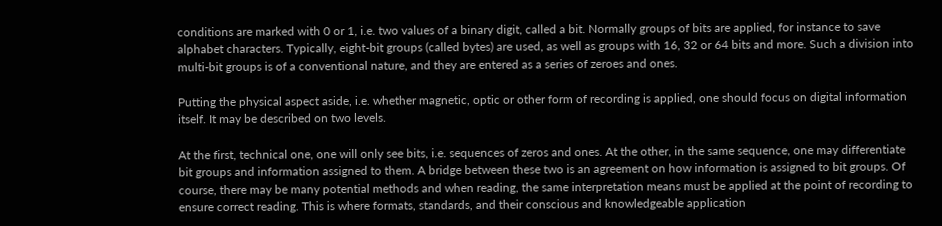conditions are marked with 0 or 1, i.e. two values of a binary digit, called a bit. Normally groups of bits are applied, for instance to save alphabet characters. Typically, eight-bit groups (called bytes) are used, as well as groups with 16, 32 or 64 bits and more. Such a division into multi-bit groups is of a conventional nature, and they are entered as a series of zeroes and ones.

Putting the physical aspect aside, i.e. whether magnetic, optic or other form of recording is applied, one should focus on digital information itself. It may be described on two levels.

At the first, technical one, one will only see bits, i.e. sequences of zeros and ones. At the other, in the same sequence, one may differentiate bit groups and information assigned to them. A bridge between these two is an agreement on how information is assigned to bit groups. Of course, there may be many potential methods and when reading, the same interpretation means must be applied at the point of recording to ensure correct reading. This is where formats, standards, and their conscious and knowledgeable application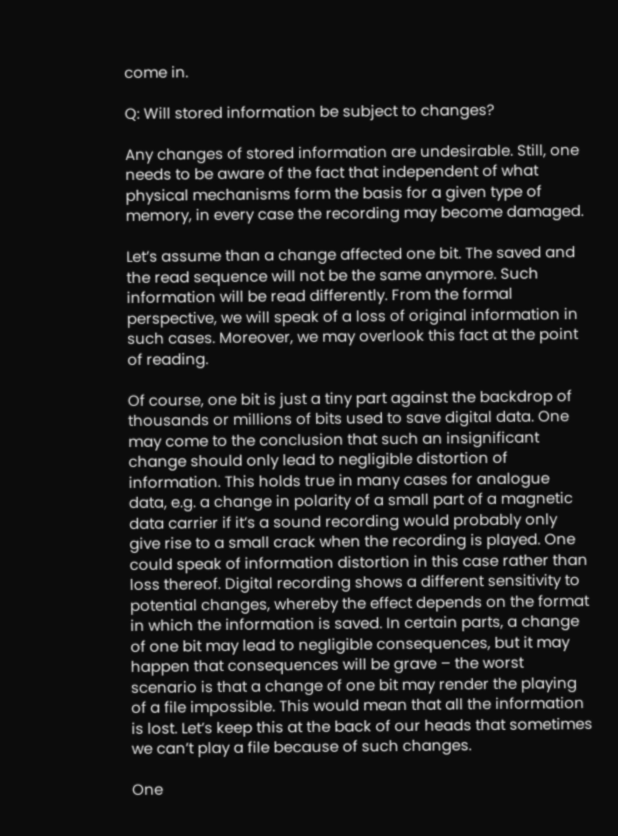come in.

Q: Will stored information be subject to changes?

Any changes of stored information are undesirable. Still, one needs to be aware of the fact that independent of what physical mechanisms form the basis for a given type of memory, in every case the recording may become damaged.

Let’s assume than a change affected one bit. The saved and the read sequence will not be the same anymore. Such information will be read differently. From the formal perspective, we will speak of a loss of original information in such cases. Moreover, we may overlook this fact at the point of reading.

Of course, one bit is just a tiny part against the backdrop of thousands or millions of bits used to save digital data. One may come to the conclusion that such an insignificant change should only lead to negligible distortion of information. This holds true in many cases for analogue data, e.g. a change in polarity of a small part of a magnetic data carrier if it’s a sound recording would probably only give rise to a small crack when the recording is played. One could speak of information distortion in this case rather than loss thereof. Digital recording shows a different sensitivity to potential changes, whereby the effect depends on the format in which the information is saved. In certain parts, a change of one bit may lead to negligible consequences, but it may happen that consequences will be grave – the worst scenario is that a change of one bit may render the playing of a file impossible. This would mean that all the information is lost. Let’s keep this at the back of our heads that sometimes we can’t play a file because of such changes.

One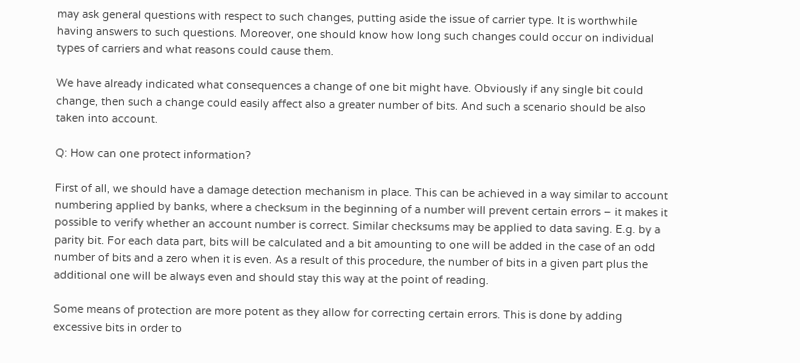may ask general questions with respect to such changes, putting aside the issue of carrier type. It is worthwhile having answers to such questions. Moreover, one should know how long such changes could occur on individual types of carriers and what reasons could cause them.

We have already indicated what consequences a change of one bit might have. Obviously if any single bit could change, then such a change could easily affect also a greater number of bits. And such a scenario should be also taken into account.

Q: How can one protect information?

First of all, we should have a damage detection mechanism in place. This can be achieved in a way similar to account numbering applied by banks, where a checksum in the beginning of a number will prevent certain errors – it makes it possible to verify whether an account number is correct. Similar checksums may be applied to data saving. E.g. by a parity bit. For each data part, bits will be calculated and a bit amounting to one will be added in the case of an odd number of bits and a zero when it is even. As a result of this procedure, the number of bits in a given part plus the additional one will be always even and should stay this way at the point of reading.

Some means of protection are more potent as they allow for correcting certain errors. This is done by adding excessive bits in order to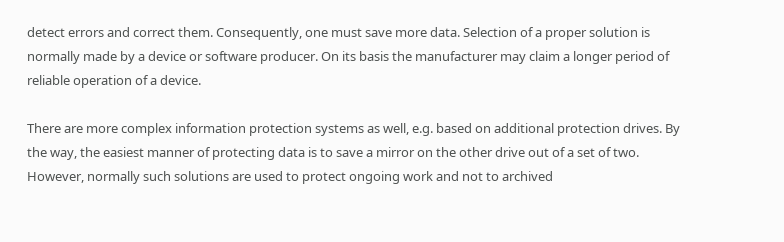detect errors and correct them. Consequently, one must save more data. Selection of a proper solution is normally made by a device or software producer. On its basis the manufacturer may claim a longer period of reliable operation of a device.

There are more complex information protection systems as well, e.g. based on additional protection drives. By the way, the easiest manner of protecting data is to save a mirror on the other drive out of a set of two. However, normally such solutions are used to protect ongoing work and not to archived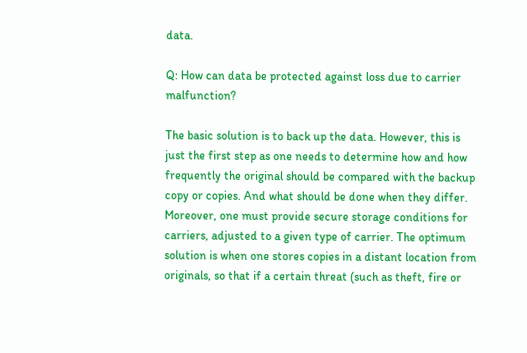data.

Q: How can data be protected against loss due to carrier malfunction?

The basic solution is to back up the data. However, this is just the first step as one needs to determine how and how frequently the original should be compared with the backup copy or copies. And what should be done when they differ. Moreover, one must provide secure storage conditions for carriers, adjusted to a given type of carrier. The optimum solution is when one stores copies in a distant location from originals, so that if a certain threat (such as theft, fire or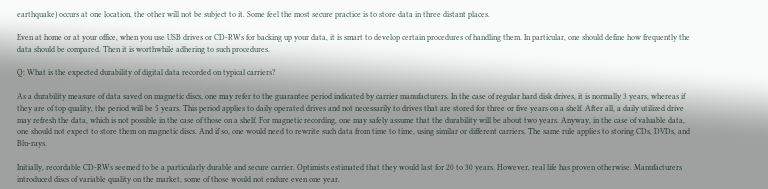earthquake) occurs at one location, the other will not be subject to it. Some feel the most secure practice is to store data in three distant places.

Even at home or at your office, when you use USB drives or CD-RWs for backing up your data, it is smart to develop certain procedures of handling them. In particular, one should define how frequently the data should be compared. Then it is worthwhile adhering to such procedures.

Q: What is the expected durability of digital data recorded on typical carriers?

As a durability measure of data saved on magnetic discs, one may refer to the guarantee period indicated by carrier manufacturers. In the case of regular hard disk drives, it is normally 3 years, whereas if they are of top quality, the period will be 5 years. This period applies to daily operated drives and not necessarily to drives that are stored for three or five years on a shelf. After all, a daily utilized drive may refresh the data, which is not possible in the case of those on a shelf. For magnetic recording, one may safely assume that the durability will be about two years. Anyway, in the case of valuable data, one should not expect to store them on magnetic discs. And if so, one would need to rewrite such data from time to time, using similar or different carriers. The same rule applies to storing CDs, DVDs, and Blu-rays.

Initially, recordable CD-RWs seemed to be a particularly durable and secure carrier. Optimists estimated that they would last for 20 to 30 years. However, real life has proven otherwise. Manufacturers introduced discs of variable quality on the market, some of those would not endure even one year.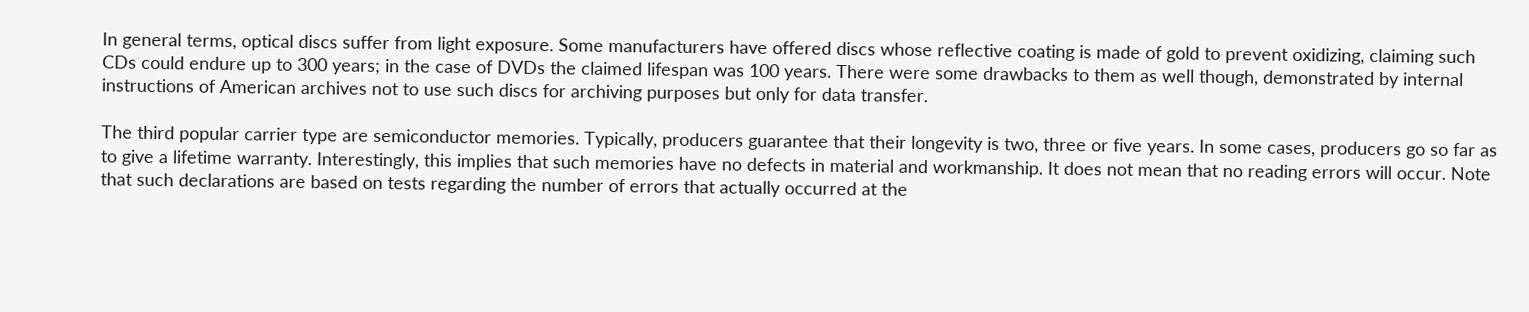In general terms, optical discs suffer from light exposure. Some manufacturers have offered discs whose reflective coating is made of gold to prevent oxidizing, claiming such CDs could endure up to 300 years; in the case of DVDs the claimed lifespan was 100 years. There were some drawbacks to them as well though, demonstrated by internal instructions of American archives not to use such discs for archiving purposes but only for data transfer.

The third popular carrier type are semiconductor memories. Typically, producers guarantee that their longevity is two, three or five years. In some cases, producers go so far as to give a lifetime warranty. Interestingly, this implies that such memories have no defects in material and workmanship. It does not mean that no reading errors will occur. Note that such declarations are based on tests regarding the number of errors that actually occurred at the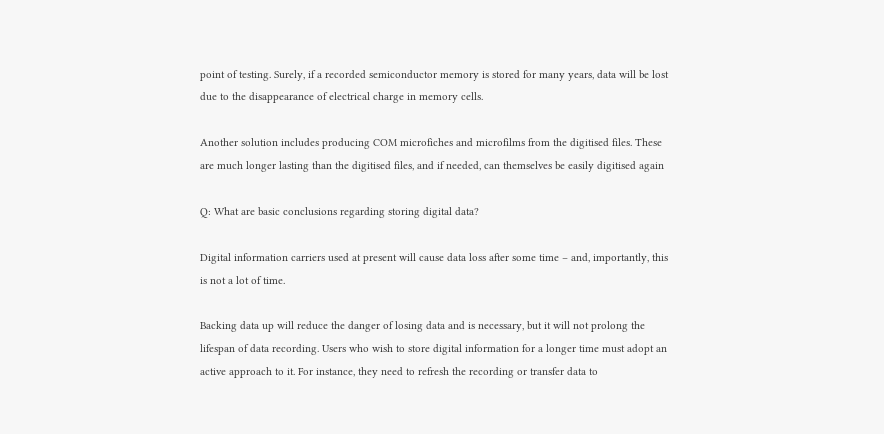point of testing. Surely, if a recorded semiconductor memory is stored for many years, data will be lost due to the disappearance of electrical charge in memory cells.

Another solution includes producing COM microfiches and microfilms from the digitised files. These are much longer lasting than the digitised files, and if needed, can themselves be easily digitised again

Q: What are basic conclusions regarding storing digital data?

Digital information carriers used at present will cause data loss after some time – and, importantly, this is not a lot of time.

Backing data up will reduce the danger of losing data and is necessary, but it will not prolong the lifespan of data recording. Users who wish to store digital information for a longer time must adopt an active approach to it. For instance, they need to refresh the recording or transfer data to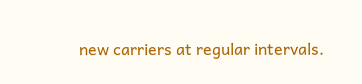new carriers at regular intervals.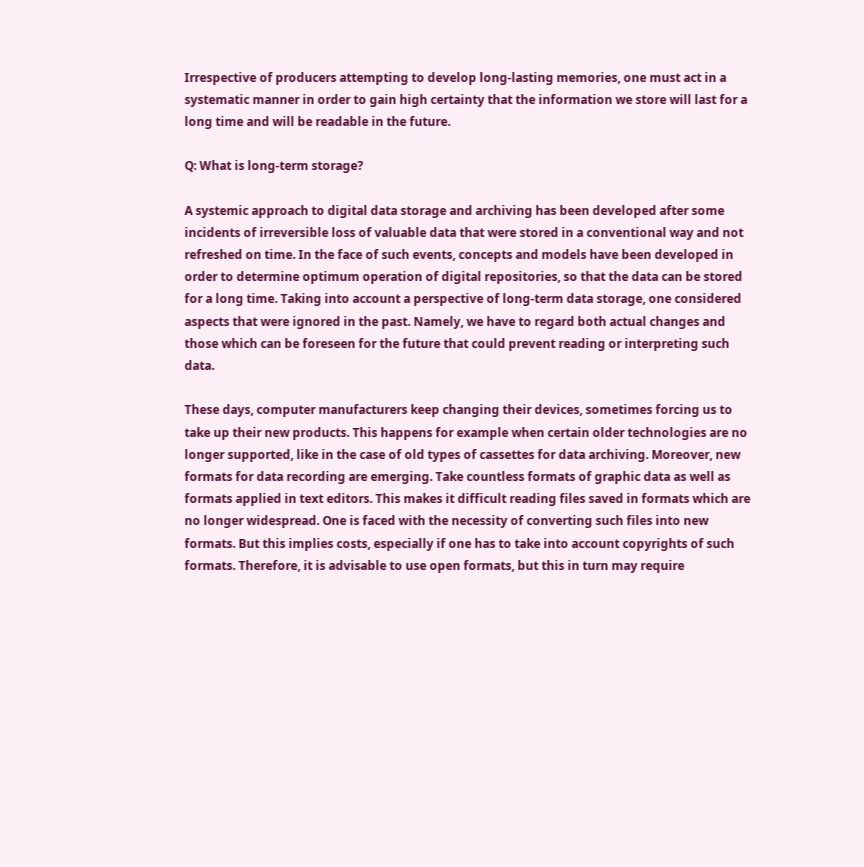Irrespective of producers attempting to develop long-lasting memories, one must act in a systematic manner in order to gain high certainty that the information we store will last for a long time and will be readable in the future.

Q: What is long-term storage?

A systemic approach to digital data storage and archiving has been developed after some incidents of irreversible loss of valuable data that were stored in a conventional way and not refreshed on time. In the face of such events, concepts and models have been developed in order to determine optimum operation of digital repositories, so that the data can be stored for a long time. Taking into account a perspective of long-term data storage, one considered aspects that were ignored in the past. Namely, we have to regard both actual changes and those which can be foreseen for the future that could prevent reading or interpreting such data.

These days, computer manufacturers keep changing their devices, sometimes forcing us to take up their new products. This happens for example when certain older technologies are no longer supported, like in the case of old types of cassettes for data archiving. Moreover, new formats for data recording are emerging. Take countless formats of graphic data as well as formats applied in text editors. This makes it difficult reading files saved in formats which are no longer widespread. One is faced with the necessity of converting such files into new formats. But this implies costs, especially if one has to take into account copyrights of such formats. Therefore, it is advisable to use open formats, but this in turn may require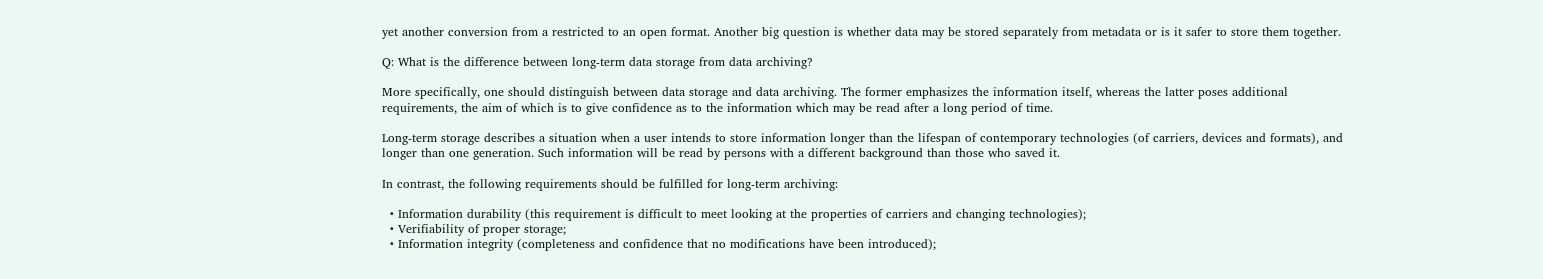yet another conversion from a restricted to an open format. Another big question is whether data may be stored separately from metadata or is it safer to store them together.

Q: What is the difference between long-term data storage from data archiving?

More specifically, one should distinguish between data storage and data archiving. The former emphasizes the information itself, whereas the latter poses additional requirements, the aim of which is to give confidence as to the information which may be read after a long period of time.

Long-term storage describes a situation when a user intends to store information longer than the lifespan of contemporary technologies (of carriers, devices and formats), and longer than one generation. Such information will be read by persons with a different background than those who saved it.

In contrast, the following requirements should be fulfilled for long-term archiving:

  • Information durability (this requirement is difficult to meet looking at the properties of carriers and changing technologies);
  • Verifiability of proper storage;
  • Information integrity (completeness and confidence that no modifications have been introduced);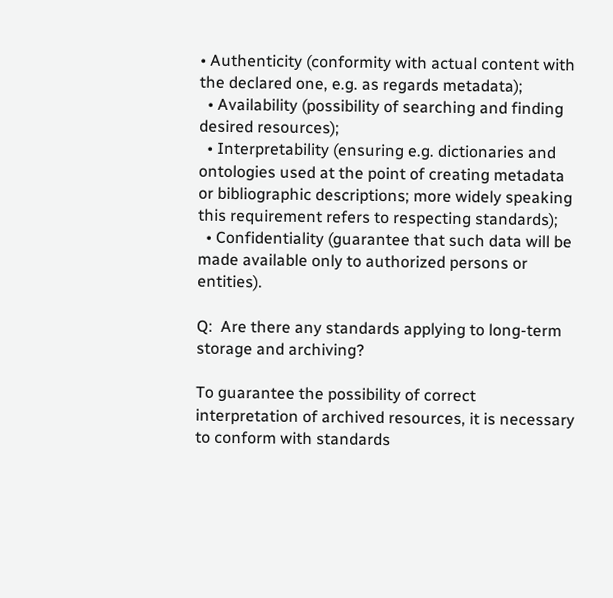• Authenticity (conformity with actual content with the declared one, e.g. as regards metadata);
  • Availability (possibility of searching and finding desired resources);
  • Interpretability (ensuring e.g. dictionaries and ontologies used at the point of creating metadata or bibliographic descriptions; more widely speaking this requirement refers to respecting standards);
  • Confidentiality (guarantee that such data will be made available only to authorized persons or entities).

Q:  Are there any standards applying to long-term storage and archiving?

To guarantee the possibility of correct interpretation of archived resources, it is necessary to conform with standards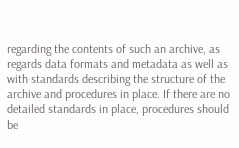regarding the contents of such an archive, as regards data formats and metadata as well as with standards describing the structure of the archive and procedures in place. If there are no detailed standards in place, procedures should be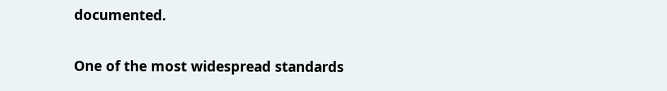documented.

One of the most widespread standards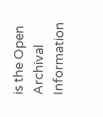is the Open Archival Information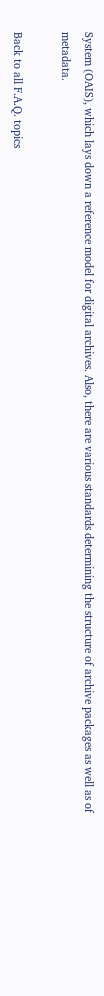System (OAIS), which lays down a reference model for digital archives. Also, there are various standards determining the structure of archive packages as well as of metadata.

Back to all F.A.Q. topics